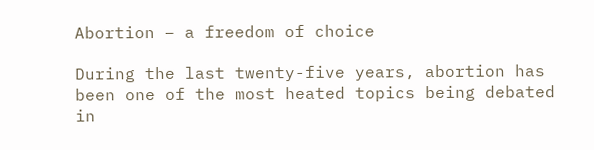Abortion – a freedom of choice

During the last twenty-five years, abortion has been one of the most heated topics being debated in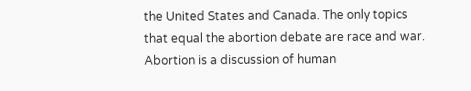the United States and Canada. The only topics that equal the abortion debate are race and war. Abortion is a discussion of human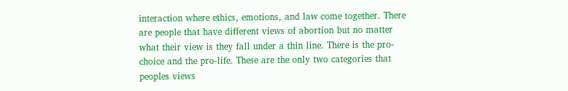interaction where ethics, emotions, and law come together. There are people that have different views of abortion but no matter what their view is they fall under a thin line. There is the pro-choice and the pro-life. These are the only two categories that peoples views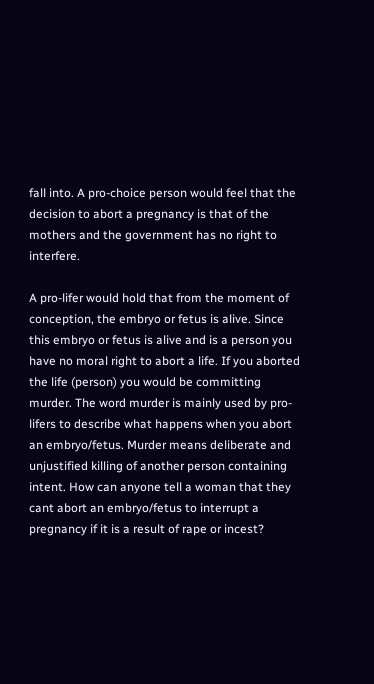fall into. A pro-choice person would feel that the decision to abort a pregnancy is that of the mothers and the government has no right to interfere.

A pro-lifer would hold that from the moment of conception, the embryo or fetus is alive. Since this embryo or fetus is alive and is a person you have no moral right to abort a life. If you aborted the life (person) you would be committing murder. The word murder is mainly used by pro-lifers to describe what happens when you abort an embryo/fetus. Murder means deliberate and unjustified killing of another person containing intent. How can anyone tell a woman that they cant abort an embryo/fetus to interrupt a pregnancy if it is a result of rape or incest?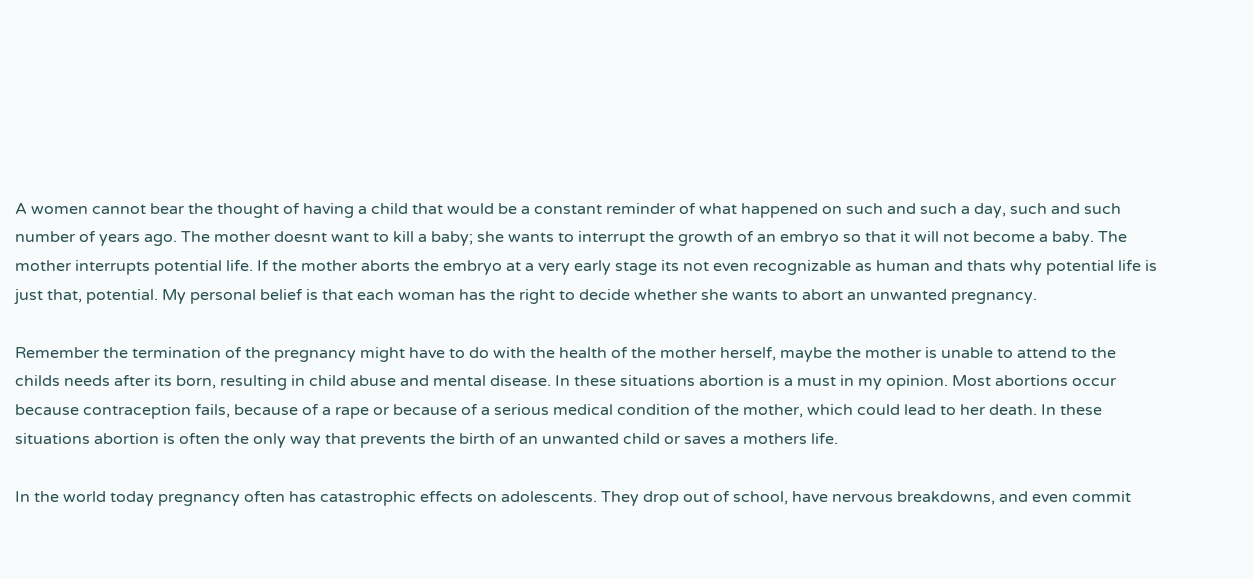A women cannot bear the thought of having a child that would be a constant reminder of what happened on such and such a day, such and such number of years ago. The mother doesnt want to kill a baby; she wants to interrupt the growth of an embryo so that it will not become a baby. The mother interrupts potential life. If the mother aborts the embryo at a very early stage its not even recognizable as human and thats why potential life is just that, potential. My personal belief is that each woman has the right to decide whether she wants to abort an unwanted pregnancy.

Remember the termination of the pregnancy might have to do with the health of the mother herself, maybe the mother is unable to attend to the childs needs after its born, resulting in child abuse and mental disease. In these situations abortion is a must in my opinion. Most abortions occur because contraception fails, because of a rape or because of a serious medical condition of the mother, which could lead to her death. In these situations abortion is often the only way that prevents the birth of an unwanted child or saves a mothers life.

In the world today pregnancy often has catastrophic effects on adolescents. They drop out of school, have nervous breakdowns, and even commit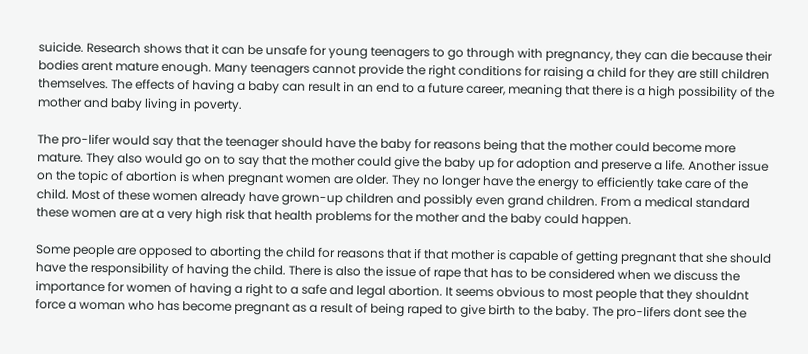suicide. Research shows that it can be unsafe for young teenagers to go through with pregnancy, they can die because their bodies arent mature enough. Many teenagers cannot provide the right conditions for raising a child for they are still children themselves. The effects of having a baby can result in an end to a future career, meaning that there is a high possibility of the mother and baby living in poverty.

The pro-lifer would say that the teenager should have the baby for reasons being that the mother could become more mature. They also would go on to say that the mother could give the baby up for adoption and preserve a life. Another issue on the topic of abortion is when pregnant women are older. They no longer have the energy to efficiently take care of the child. Most of these women already have grown-up children and possibly even grand children. From a medical standard these women are at a very high risk that health problems for the mother and the baby could happen.

Some people are opposed to aborting the child for reasons that if that mother is capable of getting pregnant that she should have the responsibility of having the child. There is also the issue of rape that has to be considered when we discuss the importance for women of having a right to a safe and legal abortion. It seems obvious to most people that they shouldnt force a woman who has become pregnant as a result of being raped to give birth to the baby. The pro-lifers dont see the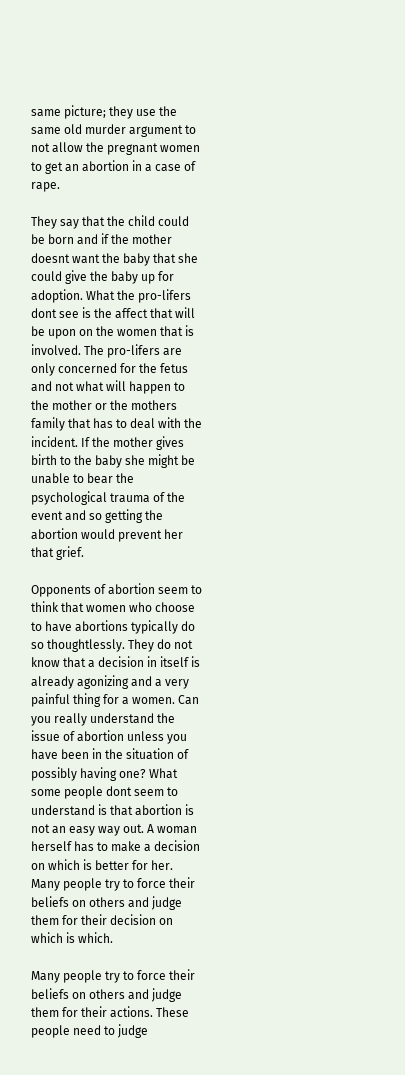same picture; they use the same old murder argument to not allow the pregnant women to get an abortion in a case of rape.

They say that the child could be born and if the mother doesnt want the baby that she could give the baby up for adoption. What the pro-lifers dont see is the affect that will be upon on the women that is involved. The pro-lifers are only concerned for the fetus and not what will happen to the mother or the mothers family that has to deal with the incident. If the mother gives birth to the baby she might be unable to bear the psychological trauma of the event and so getting the abortion would prevent her that grief.

Opponents of abortion seem to think that women who choose to have abortions typically do so thoughtlessly. They do not know that a decision in itself is already agonizing and a very painful thing for a women. Can you really understand the issue of abortion unless you have been in the situation of possibly having one? What some people dont seem to understand is that abortion is not an easy way out. A woman herself has to make a decision on which is better for her. Many people try to force their beliefs on others and judge them for their decision on which is which.

Many people try to force their beliefs on others and judge them for their actions. These people need to judge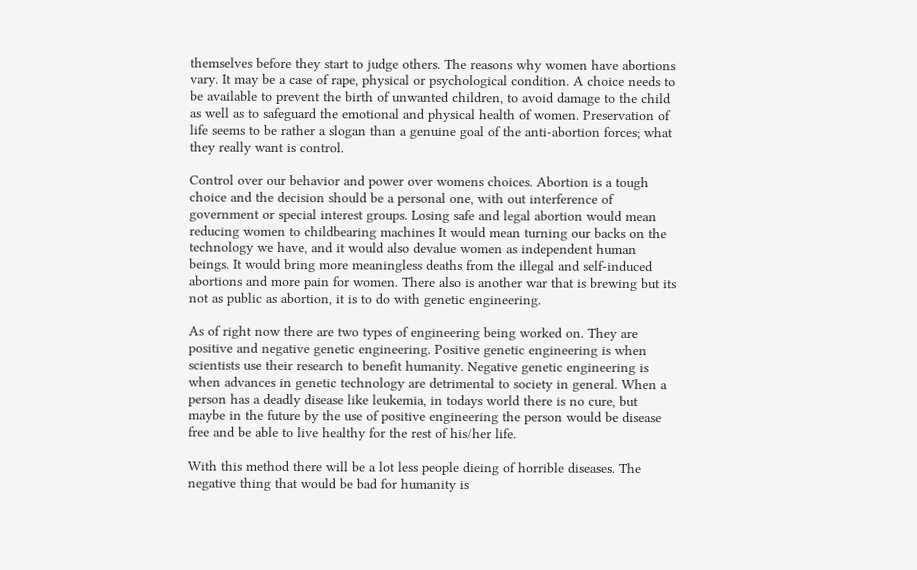themselves before they start to judge others. The reasons why women have abortions vary. It may be a case of rape, physical or psychological condition. A choice needs to be available to prevent the birth of unwanted children, to avoid damage to the child as well as to safeguard the emotional and physical health of women. Preservation of life seems to be rather a slogan than a genuine goal of the anti-abortion forces; what they really want is control.

Control over our behavior and power over womens choices. Abortion is a tough choice and the decision should be a personal one, with out interference of government or special interest groups. Losing safe and legal abortion would mean reducing women to childbearing machines It would mean turning our backs on the technology we have, and it would also devalue women as independent human beings. It would bring more meaningless deaths from the illegal and self-induced abortions and more pain for women. There also is another war that is brewing but its not as public as abortion, it is to do with genetic engineering.

As of right now there are two types of engineering being worked on. They are positive and negative genetic engineering. Positive genetic engineering is when scientists use their research to benefit humanity. Negative genetic engineering is when advances in genetic technology are detrimental to society in general. When a person has a deadly disease like leukemia, in todays world there is no cure, but maybe in the future by the use of positive engineering the person would be disease free and be able to live healthy for the rest of his/her life.

With this method there will be a lot less people dieing of horrible diseases. The negative thing that would be bad for humanity is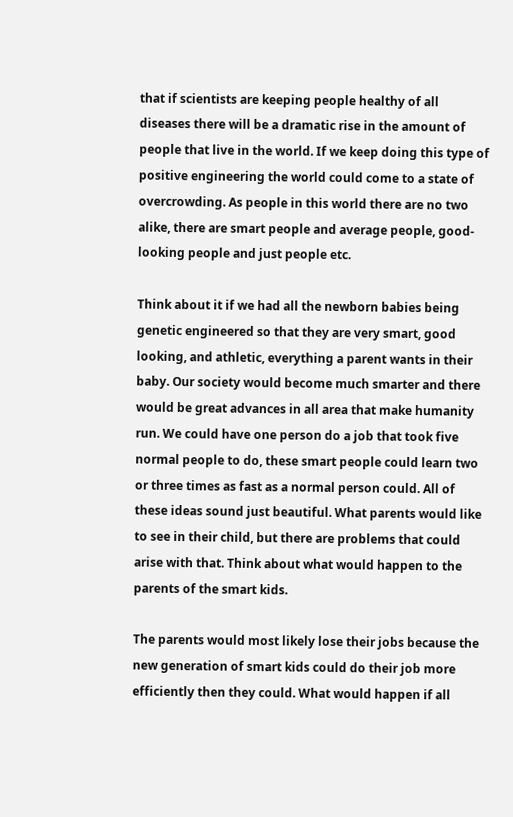that if scientists are keeping people healthy of all diseases there will be a dramatic rise in the amount of people that live in the world. If we keep doing this type of positive engineering the world could come to a state of overcrowding. As people in this world there are no two alike, there are smart people and average people, good-looking people and just people etc.

Think about it if we had all the newborn babies being genetic engineered so that they are very smart, good looking, and athletic, everything a parent wants in their baby. Our society would become much smarter and there would be great advances in all area that make humanity run. We could have one person do a job that took five normal people to do, these smart people could learn two or three times as fast as a normal person could. All of these ideas sound just beautiful. What parents would like to see in their child, but there are problems that could arise with that. Think about what would happen to the parents of the smart kids.

The parents would most likely lose their jobs because the new generation of smart kids could do their job more efficiently then they could. What would happen if all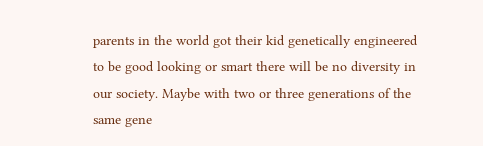parents in the world got their kid genetically engineered to be good looking or smart there will be no diversity in our society. Maybe with two or three generations of the same gene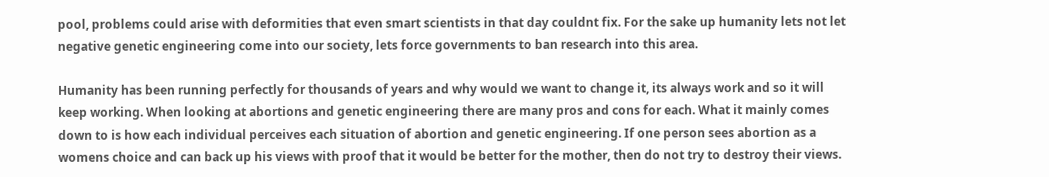pool, problems could arise with deformities that even smart scientists in that day couldnt fix. For the sake up humanity lets not let negative genetic engineering come into our society, lets force governments to ban research into this area.

Humanity has been running perfectly for thousands of years and why would we want to change it, its always work and so it will keep working. When looking at abortions and genetic engineering there are many pros and cons for each. What it mainly comes down to is how each individual perceives each situation of abortion and genetic engineering. If one person sees abortion as a womens choice and can back up his views with proof that it would be better for the mother, then do not try to destroy their views.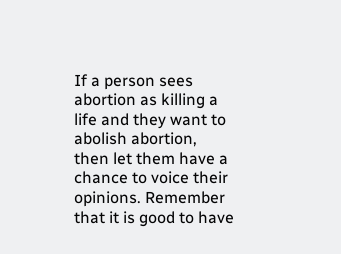If a person sees abortion as killing a life and they want to abolish abortion, then let them have a chance to voice their opinions. Remember that it is good to have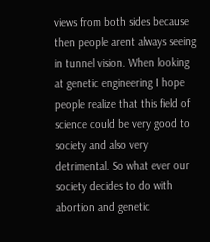views from both sides because then people arent always seeing in tunnel vision. When looking at genetic engineering I hope people realize that this field of science could be very good to society and also very detrimental. So what ever our society decides to do with abortion and genetic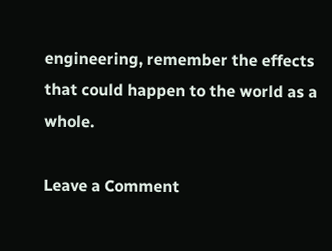engineering, remember the effects that could happen to the world as a whole.

Leave a Comment